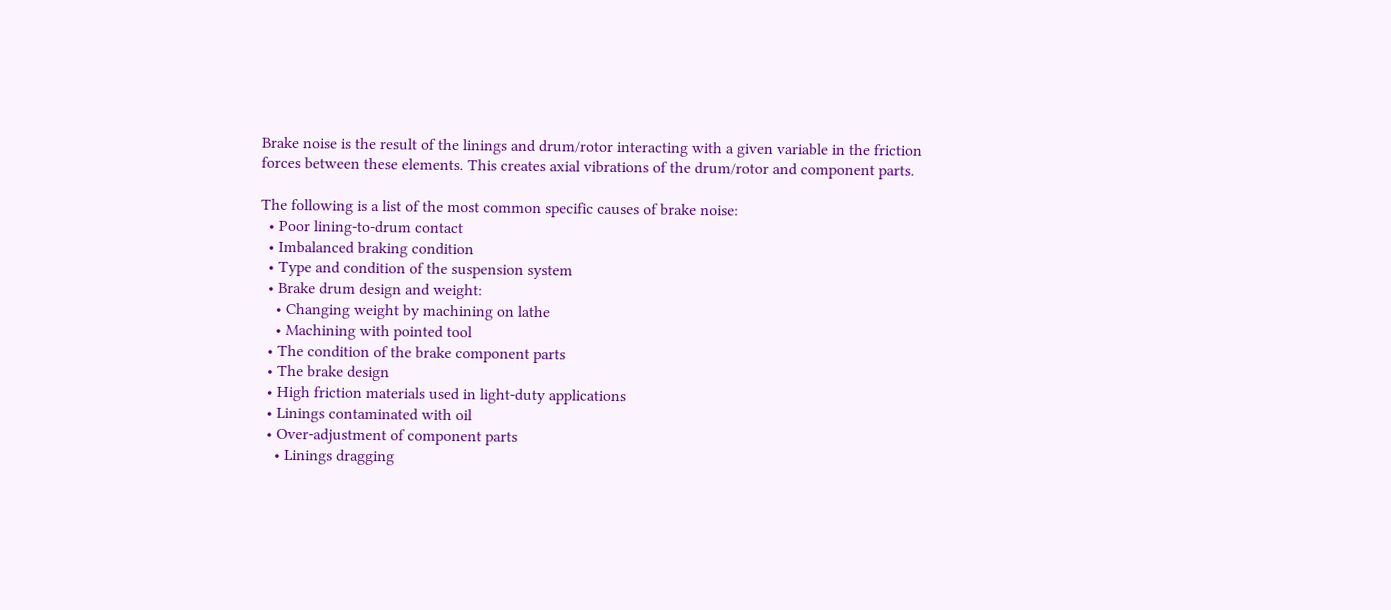Brake noise is the result of the linings and drum/rotor interacting with a given variable in the friction forces between these elements. This creates axial vibrations of the drum/rotor and component parts.

The following is a list of the most common specific causes of brake noise:
  • Poor lining-to-drum contact
  • Imbalanced braking condition
  • Type and condition of the suspension system
  • Brake drum design and weight:
    • Changing weight by machining on lathe
    • Machining with pointed tool
  • The condition of the brake component parts
  • The brake design
  • High friction materials used in light-duty applications
  • Linings contaminated with oil
  • Over-adjustment of component parts
    • Linings dragging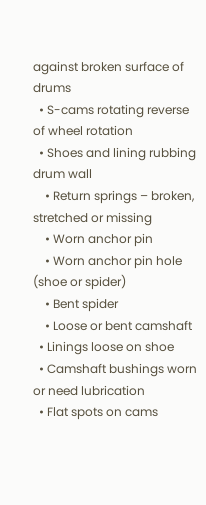against broken surface of drums
  • S-cams rotating reverse of wheel rotation
  • Shoes and lining rubbing drum wall
    • Return springs – broken, stretched or missing
    • Worn anchor pin
    • Worn anchor pin hole (shoe or spider)
    • Bent spider
    • Loose or bent camshaft
  • Linings loose on shoe
  • Camshaft bushings worn or need lubrication
  • Flat spots on cams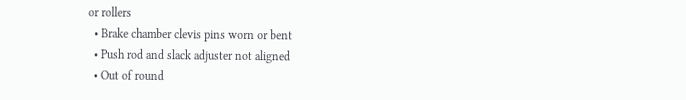or rollers
  • Brake chamber clevis pins worn or bent
  • Push rod and slack adjuster not aligned
  • Out of round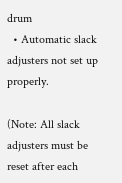drum
  • Automatic slack adjusters not set up properly.

(Note: All slack adjusters must be reset after each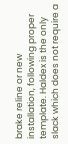brake reline or new installation, following proper template. Haldex is the only slack which does not require a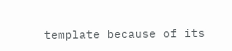template because of its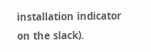installation indicator on the slack).